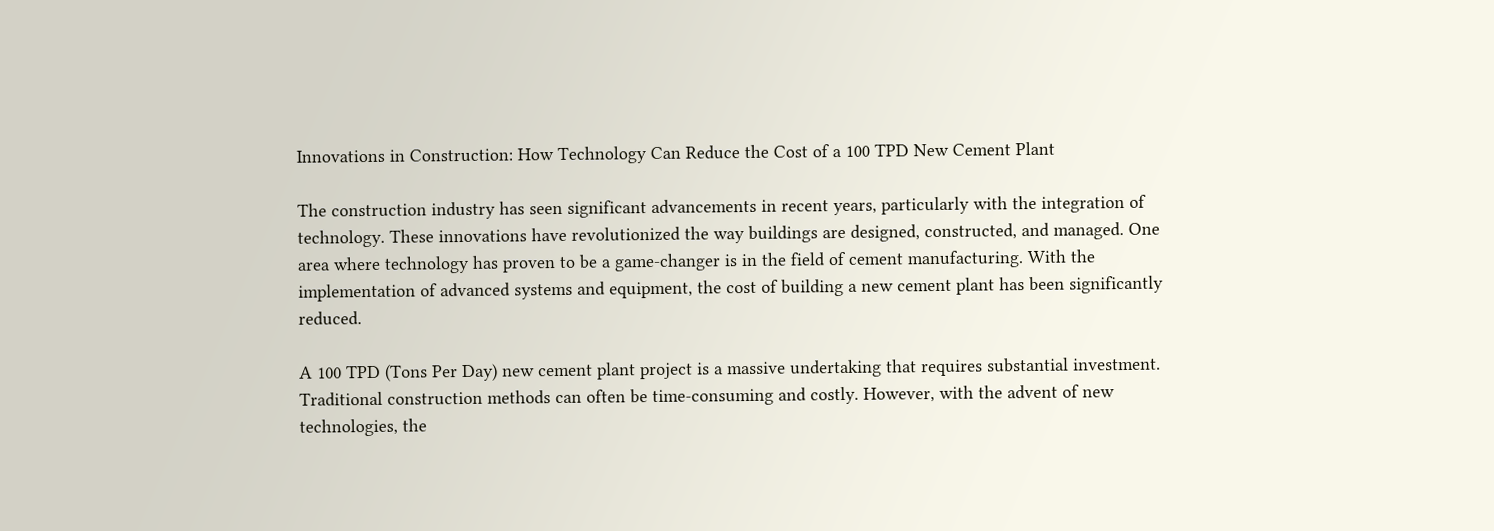Innovations in Construction: How Technology Can Reduce the Cost of a 100 TPD New Cement Plant

The construction industry has seen significant advancements in recent years, particularly with the integration of technology. These innovations have revolutionized the way buildings are designed, constructed, and managed. One area where technology has proven to be a game-changer is in the field of cement manufacturing. With the implementation of advanced systems and equipment, the cost of building a new cement plant has been significantly reduced.

A 100 TPD (Tons Per Day) new cement plant project is a massive undertaking that requires substantial investment. Traditional construction methods can often be time-consuming and costly. However, with the advent of new technologies, the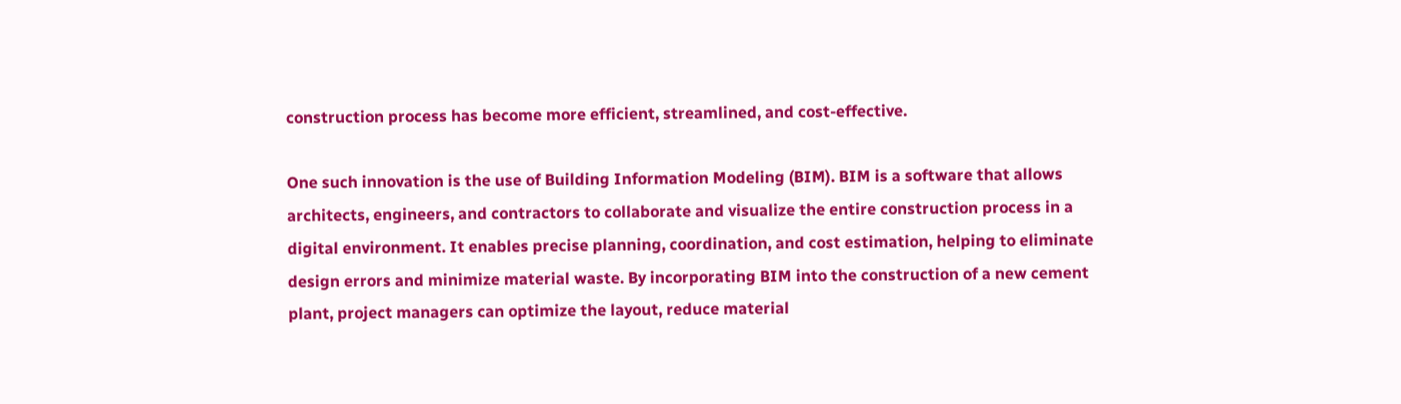construction process has become more efficient, streamlined, and cost-effective.

One such innovation is the use of Building Information Modeling (BIM). BIM is a software that allows architects, engineers, and contractors to collaborate and visualize the entire construction process in a digital environment. It enables precise planning, coordination, and cost estimation, helping to eliminate design errors and minimize material waste. By incorporating BIM into the construction of a new cement plant, project managers can optimize the layout, reduce material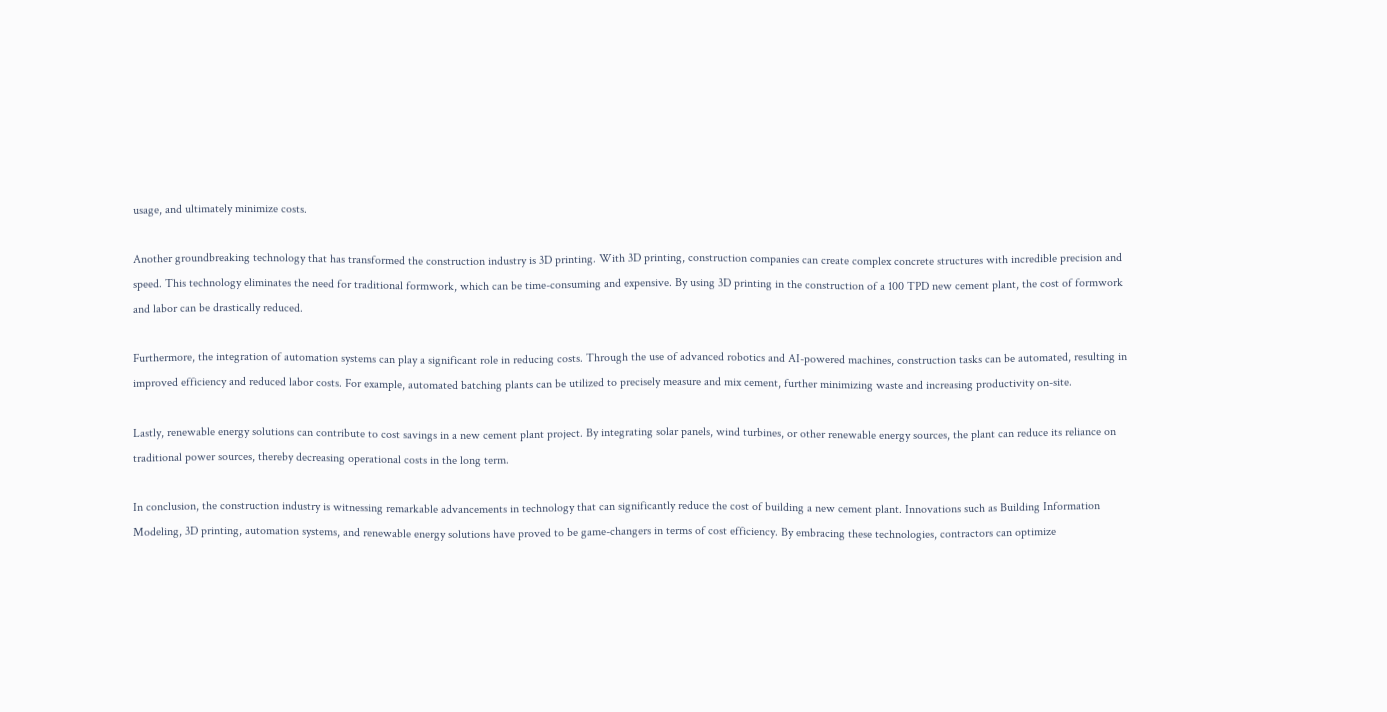usage, and ultimately minimize costs.

Another groundbreaking technology that has transformed the construction industry is 3D printing. With 3D printing, construction companies can create complex concrete structures with incredible precision and speed. This technology eliminates the need for traditional formwork, which can be time-consuming and expensive. By using 3D printing in the construction of a 100 TPD new cement plant, the cost of formwork and labor can be drastically reduced.

Furthermore, the integration of automation systems can play a significant role in reducing costs. Through the use of advanced robotics and AI-powered machines, construction tasks can be automated, resulting in improved efficiency and reduced labor costs. For example, automated batching plants can be utilized to precisely measure and mix cement, further minimizing waste and increasing productivity on-site.

Lastly, renewable energy solutions can contribute to cost savings in a new cement plant project. By integrating solar panels, wind turbines, or other renewable energy sources, the plant can reduce its reliance on traditional power sources, thereby decreasing operational costs in the long term.

In conclusion, the construction industry is witnessing remarkable advancements in technology that can significantly reduce the cost of building a new cement plant. Innovations such as Building Information Modeling, 3D printing, automation systems, and renewable energy solutions have proved to be game-changers in terms of cost efficiency. By embracing these technologies, contractors can optimize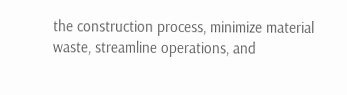the construction process, minimize material waste, streamline operations, and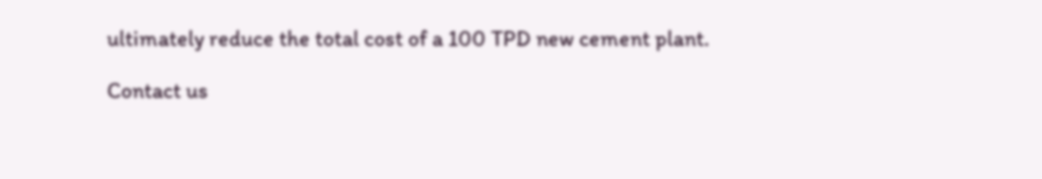ultimately reduce the total cost of a 100 TPD new cement plant.

Contact us